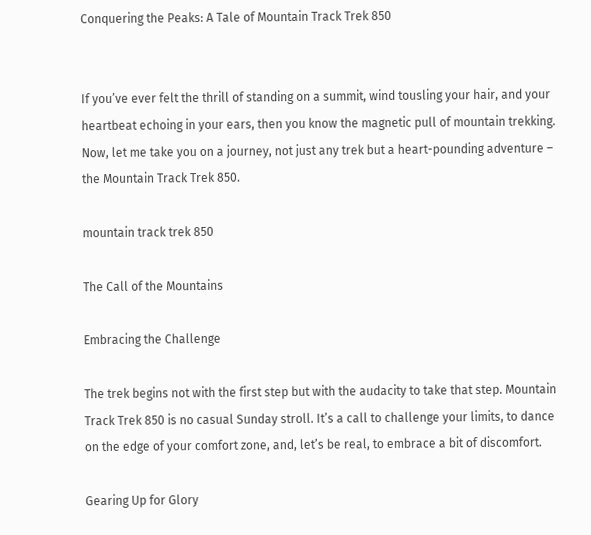Conquering the Peaks: A Tale of Mountain Track Trek 850


If you’ve ever felt the thrill of standing on a summit, wind tousling your hair, and your heartbeat echoing in your ears, then you know the magnetic pull of mountain trekking. Now, let me take you on a journey, not just any trek but a heart-pounding adventure – the Mountain Track Trek 850.

mountain track trek 850

The Call of the Mountains

Embracing the Challenge

The trek begins not with the first step but with the audacity to take that step. Mountain Track Trek 850 is no casual Sunday stroll. It’s a call to challenge your limits, to dance on the edge of your comfort zone, and, let’s be real, to embrace a bit of discomfort.

Gearing Up for Glory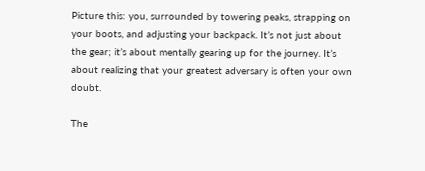Picture this: you, surrounded by towering peaks, strapping on your boots, and adjusting your backpack. It’s not just about the gear; it’s about mentally gearing up for the journey. It’s about realizing that your greatest adversary is often your own doubt.

The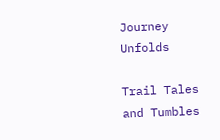Journey Unfolds

Trail Tales and Tumbles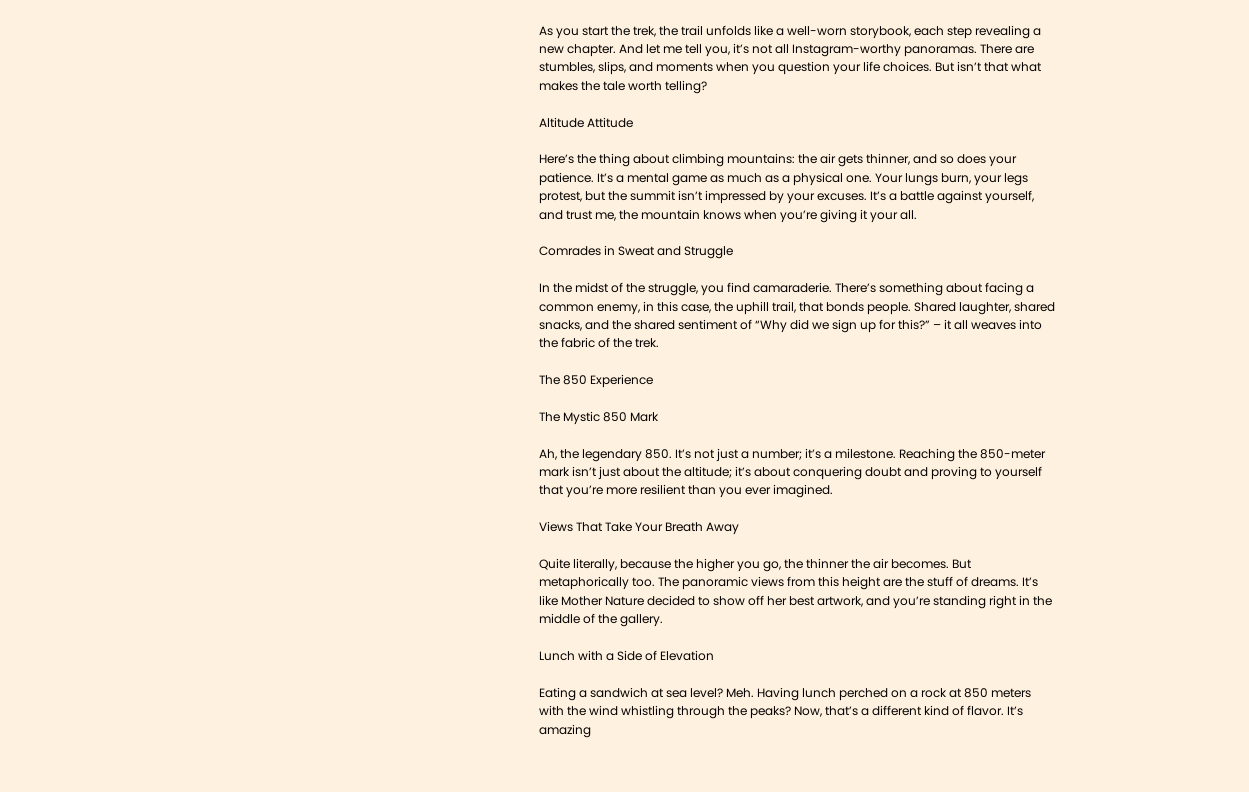As you start the trek, the trail unfolds like a well-worn storybook, each step revealing a new chapter. And let me tell you, it’s not all Instagram-worthy panoramas. There are stumbles, slips, and moments when you question your life choices. But isn’t that what makes the tale worth telling?

Altitude Attitude

Here’s the thing about climbing mountains: the air gets thinner, and so does your patience. It’s a mental game as much as a physical one. Your lungs burn, your legs protest, but the summit isn’t impressed by your excuses. It’s a battle against yourself, and trust me, the mountain knows when you’re giving it your all.

Comrades in Sweat and Struggle

In the midst of the struggle, you find camaraderie. There’s something about facing a common enemy, in this case, the uphill trail, that bonds people. Shared laughter, shared snacks, and the shared sentiment of “Why did we sign up for this?” – it all weaves into the fabric of the trek.

The 850 Experience

The Mystic 850 Mark

Ah, the legendary 850. It’s not just a number; it’s a milestone. Reaching the 850-meter mark isn’t just about the altitude; it’s about conquering doubt and proving to yourself that you’re more resilient than you ever imagined.

Views That Take Your Breath Away

Quite literally, because the higher you go, the thinner the air becomes. But metaphorically too. The panoramic views from this height are the stuff of dreams. It’s like Mother Nature decided to show off her best artwork, and you’re standing right in the middle of the gallery.

Lunch with a Side of Elevation

Eating a sandwich at sea level? Meh. Having lunch perched on a rock at 850 meters with the wind whistling through the peaks? Now, that’s a different kind of flavor. It’s amazing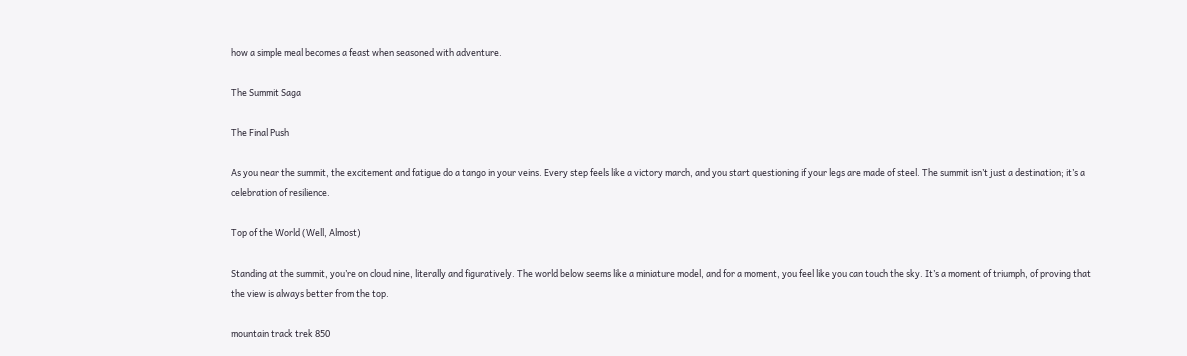how a simple meal becomes a feast when seasoned with adventure.

The Summit Saga

The Final Push

As you near the summit, the excitement and fatigue do a tango in your veins. Every step feels like a victory march, and you start questioning if your legs are made of steel. The summit isn’t just a destination; it’s a celebration of resilience.

Top of the World (Well, Almost)

Standing at the summit, you’re on cloud nine, literally and figuratively. The world below seems like a miniature model, and for a moment, you feel like you can touch the sky. It’s a moment of triumph, of proving that the view is always better from the top.

mountain track trek 850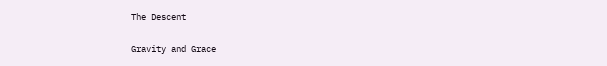The Descent

Gravity and Grace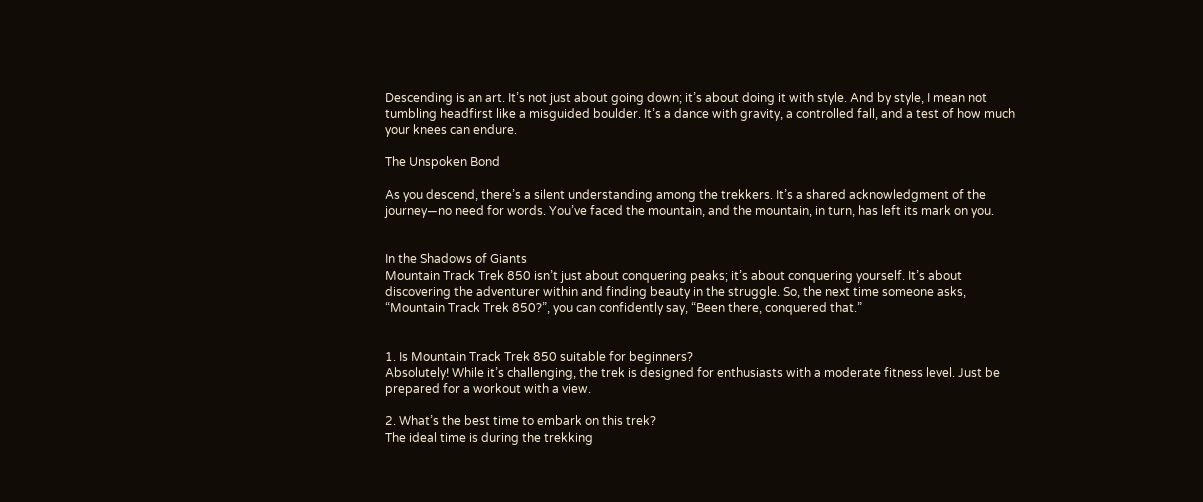Descending is an art. It’s not just about going down; it’s about doing it with style. And by style, I mean not tumbling headfirst like a misguided boulder. It’s a dance with gravity, a controlled fall, and a test of how much your knees can endure.

The Unspoken Bond

As you descend, there’s a silent understanding among the trekkers. It’s a shared acknowledgment of the journey—no need for words. You’ve faced the mountain, and the mountain, in turn, has left its mark on you.


In the Shadows of Giants
Mountain Track Trek 850 isn’t just about conquering peaks; it’s about conquering yourself. It’s about discovering the adventurer within and finding beauty in the struggle. So, the next time someone asks, “Mountain Track Trek 850?”, you can confidently say, “Been there, conquered that.”


1. Is Mountain Track Trek 850 suitable for beginners?
Absolutely! While it’s challenging, the trek is designed for enthusiasts with a moderate fitness level. Just be prepared for a workout with a view.

2. What’s the best time to embark on this trek?
The ideal time is during the trekking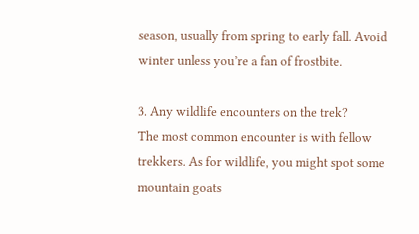season, usually from spring to early fall. Avoid winter unless you’re a fan of frostbite.

3. Any wildlife encounters on the trek?
The most common encounter is with fellow trekkers. As for wildlife, you might spot some mountain goats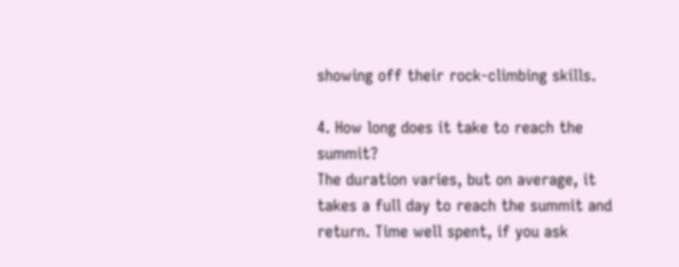showing off their rock-climbing skills.

4. How long does it take to reach the summit?
The duration varies, but on average, it takes a full day to reach the summit and return. Time well spent, if you ask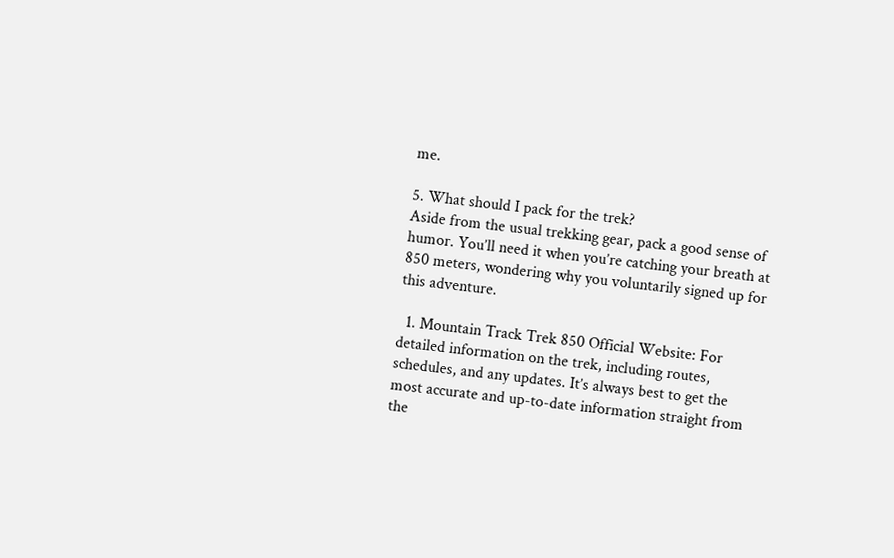me.

5. What should I pack for the trek?
Aside from the usual trekking gear, pack a good sense of humor. You’ll need it when you’re catching your breath at 850 meters, wondering why you voluntarily signed up for this adventure.

  1. Mountain Track Trek 850 Official Website: For detailed information on the trek, including routes, schedules, and any updates. It’s always best to get the most accurate and up-to-date information straight from the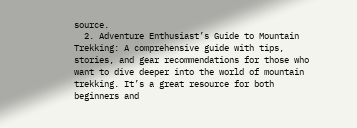source.
  2. Adventure Enthusiast’s Guide to Mountain Trekking: A comprehensive guide with tips, stories, and gear recommendations for those who want to dive deeper into the world of mountain trekking. It’s a great resource for both beginners and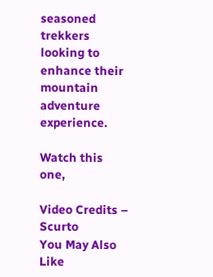seasoned trekkers looking to enhance their mountain adventure experience.

Watch this one,

Video Credits – Scurto
You May Also Like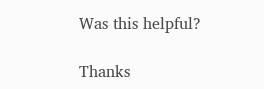Was this helpful?

Thanks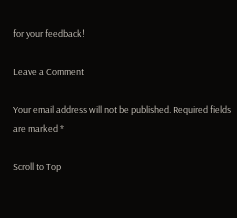for your feedback!

Leave a Comment

Your email address will not be published. Required fields are marked *

Scroll to Top